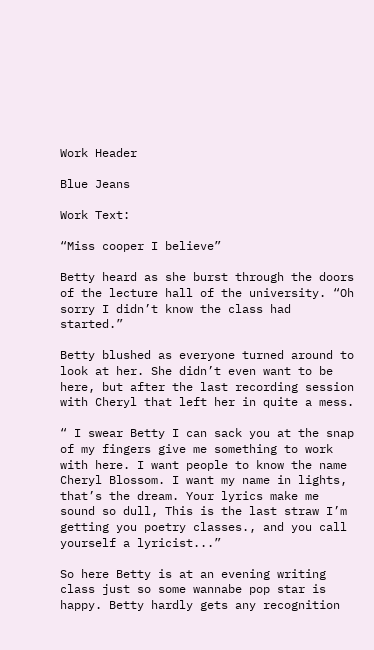Work Header

Blue Jeans

Work Text:

“Miss cooper I believe”

Betty heard as she burst through the doors of the lecture hall of the university. “Oh sorry I didn’t know the class had started.”

Betty blushed as everyone turned around to look at her. She didn’t even want to be here, but after the last recording session with Cheryl that left her in quite a mess.

“ I swear Betty I can sack you at the snap of my fingers give me something to work with here. I want people to know the name Cheryl Blossom. I want my name in lights, that’s the dream. Your lyrics make me sound so dull, This is the last straw I’m getting you poetry classes., and you call yourself a lyricist...”

So here Betty is at an evening writing class just so some wannabe pop star is happy. Betty hardly gets any recognition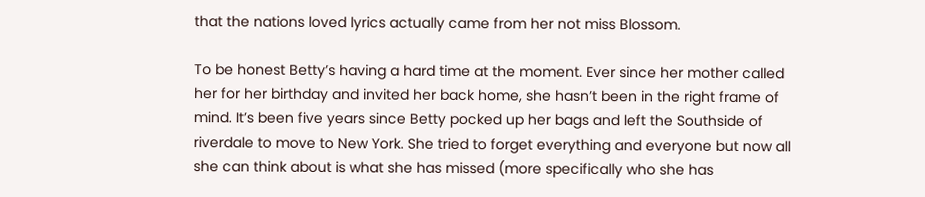that the nations loved lyrics actually came from her not miss Blossom.

To be honest Betty’s having a hard time at the moment. Ever since her mother called her for her birthday and invited her back home, she hasn’t been in the right frame of mind. It’s been five years since Betty pocked up her bags and left the Southside of riverdale to move to New York. She tried to forget everything and everyone but now all she can think about is what she has missed (more specifically who she has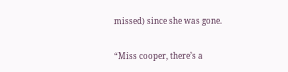missed) since she was gone.


“Miss cooper, there’s a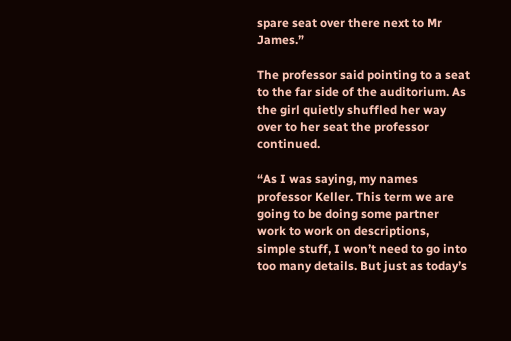spare seat over there next to Mr James.”

The professor said pointing to a seat to the far side of the auditorium. As the girl quietly shuffled her way over to her seat the professor continued.

“As I was saying, my names professor Keller. This term we are going to be doing some partner work to work on descriptions, simple stuff, I won’t need to go into too many details. But just as today’s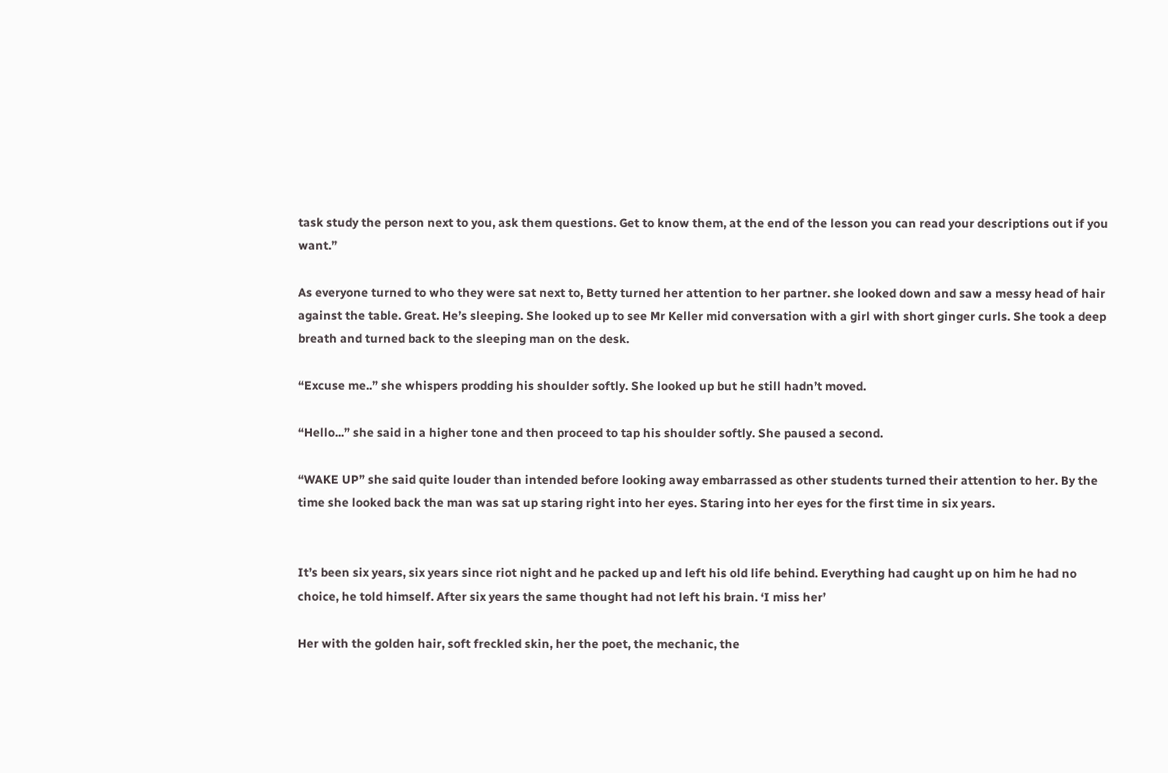task study the person next to you, ask them questions. Get to know them, at the end of the lesson you can read your descriptions out if you want.”

As everyone turned to who they were sat next to, Betty turned her attention to her partner. she looked down and saw a messy head of hair against the table. Great. He’s sleeping. She looked up to see Mr Keller mid conversation with a girl with short ginger curls. She took a deep breath and turned back to the sleeping man on the desk.

“Excuse me..” she whispers prodding his shoulder softly. She looked up but he still hadn’t moved.

“Hello...” she said in a higher tone and then proceed to tap his shoulder softly. She paused a second.

“WAKE UP” she said quite louder than intended before looking away embarrassed as other students turned their attention to her. By the time she looked back the man was sat up staring right into her eyes. Staring into her eyes for the first time in six years.


It’s been six years, six years since riot night and he packed up and left his old life behind. Everything had caught up on him he had no choice, he told himself. After six years the same thought had not left his brain. ‘I miss her’

Her with the golden hair, soft freckled skin, her the poet, the mechanic, the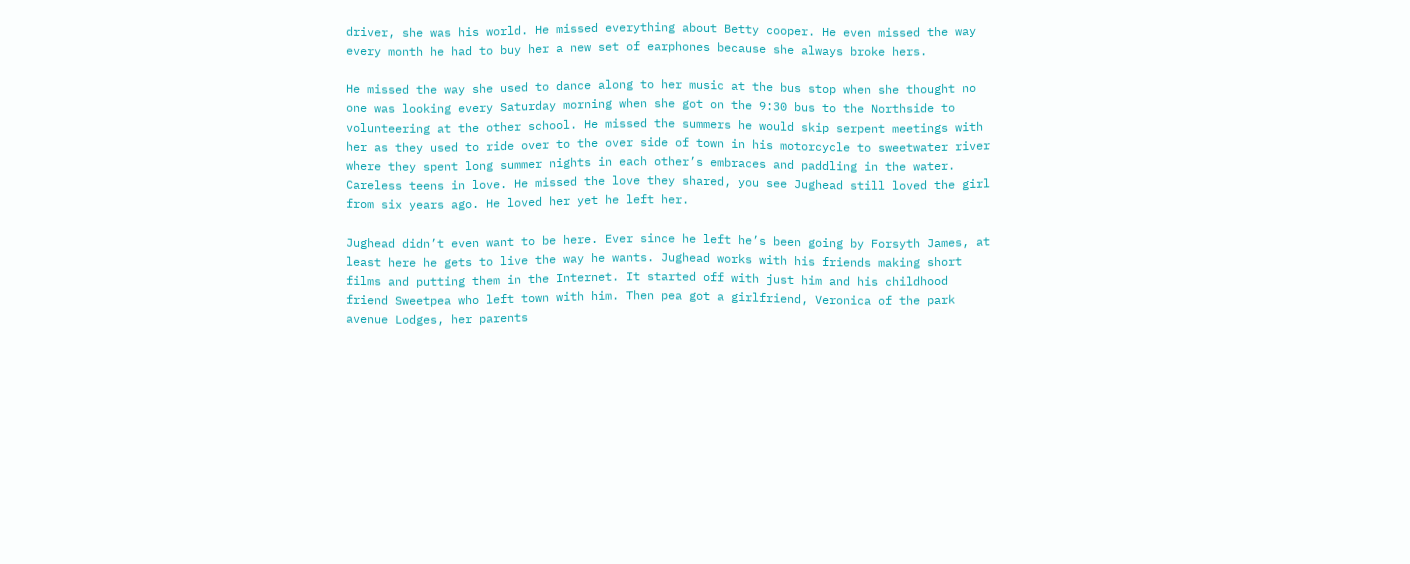driver, she was his world. He missed everything about Betty cooper. He even missed the way every month he had to buy her a new set of earphones because she always broke hers.

He missed the way she used to dance along to her music at the bus stop when she thought no one was looking every Saturday morning when she got on the 9:30 bus to the Northside to volunteering at the other school. He missed the summers he would skip serpent meetings with her as they used to ride over to the over side of town in his motorcycle to sweetwater river where they spent long summer nights in each other’s embraces and paddling in the water. Careless teens in love. He missed the love they shared, you see Jughead still loved the girl from six years ago. He loved her yet he left her.

Jughead didn’t even want to be here. Ever since he left he’s been going by Forsyth James, at least here he gets to live the way he wants. Jughead works with his friends making short films and putting them in the Internet. It started off with just him and his childhood friend Sweetpea who left town with him. Then pea got a girlfriend, Veronica of the park avenue Lodges, her parents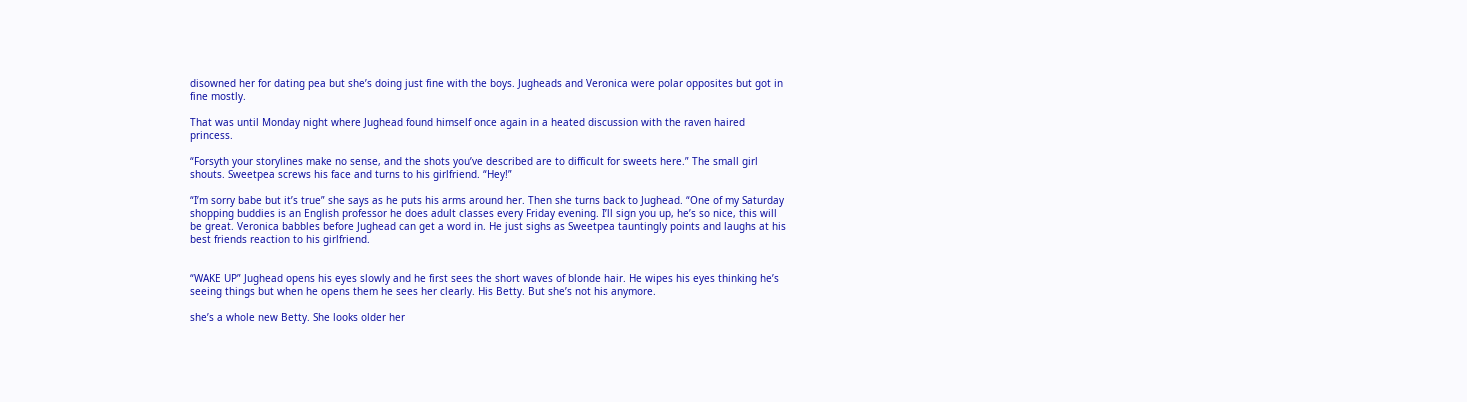disowned her for dating pea but she’s doing just fine with the boys. Jugheads and Veronica were polar opposites but got in fine mostly.

That was until Monday night where Jughead found himself once again in a heated discussion with the raven haired princess.

“Forsyth your storylines make no sense, and the shots you’ve described are to difficult for sweets here.” The small girl shouts. Sweetpea screws his face and turns to his girlfriend. “Hey!”

“I’m sorry babe but it’s true” she says as he puts his arms around her. Then she turns back to Jughead. “One of my Saturday shopping buddies is an English professor he does adult classes every Friday evening. I’ll sign you up, he’s so nice, this will be great. Veronica babbles before Jughead can get a word in. He just sighs as Sweetpea tauntingly points and laughs at his best friends reaction to his girlfriend.


“WAKE UP” Jughead opens his eyes slowly and he first sees the short waves of blonde hair. He wipes his eyes thinking he’s seeing things but when he opens them he sees her clearly. His Betty. But she’s not his anymore.

she’s a whole new Betty. She looks older her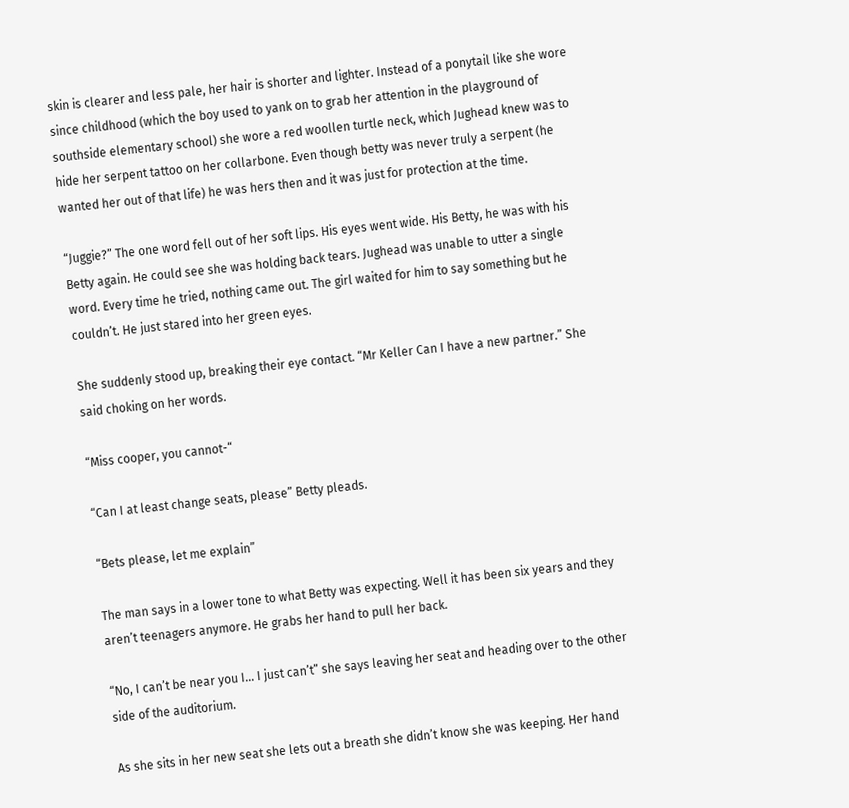skin is clearer and less pale, her hair is shorter and lighter. Instead of a ponytail like she wore since childhood (which the boy used to yank on to grab her attention in the playground of southside elementary school) she wore a red woollen turtle neck, which Jughead knew was to hide her serpent tattoo on her collarbone. Even though betty was never truly a serpent (he wanted her out of that life) he was hers then and it was just for protection at the time.

“Juggie?” The one word fell out of her soft lips. His eyes went wide. His Betty, he was with his Betty again. He could see she was holding back tears. Jughead was unable to utter a single word. Every time he tried, nothing came out. The girl waited for him to say something but he couldn’t. He just stared into her green eyes.

She suddenly stood up, breaking their eye contact. “Mr Keller Can I have a new partner.” She said choking on her words.

“Miss cooper, you cannot-“

“Can I at least change seats, please” Betty pleads.

“Bets please, let me explain”

The man says in a lower tone to what Betty was expecting. Well it has been six years and they aren’t teenagers anymore. He grabs her hand to pull her back.

“No, I can’t be near you I... I just can’t” she says leaving her seat and heading over to the other side of the auditorium.

As she sits in her new seat she lets out a breath she didn’t know she was keeping. Her hand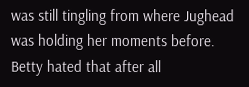was still tingling from where Jughead was holding her moments before. Betty hated that after all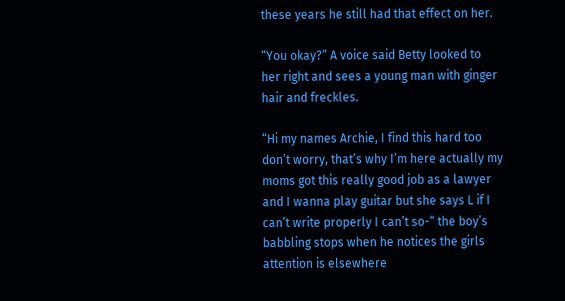these years he still had that effect on her.

“You okay?” A voice said Betty looked to her right and sees a young man with ginger hair and freckles.

“Hi my names Archie, I find this hard too don’t worry, that’s why I’m here actually my moms got this really good job as a lawyer and I wanna play guitar but she says L if I can’t write properly I can’t so-“ the boy’s babbling stops when he notices the girls attention is elsewhere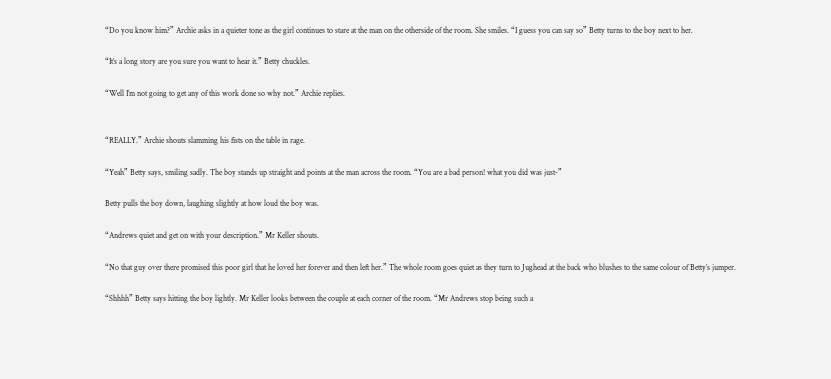“Do you know him?” Archie asks in a quieter tone as the girl continues to stare at the man on the otherside of the room. She smiles. “I guess you can say so” Betty turns to the boy next to her.

“It’s a long story are you sure you want to hear it.” Betty chuckles.

“Well I’m not going to get any of this work done so why not.” Archie replies.


“REALLY.” Archie shouts slamming his fists on the table in rage.

“Yeah” Betty says, smiling sadly. The boy stands up straight and points at the man across the room. “You are a bad person! what you did was just-”

Betty pulls the boy down, laughing slightly at how loud the boy was.

“Andrews quiet and get on with your description.” Mr Keller shouts.

“No that guy over there promised this poor girl that he loved her forever and then left her.” The whole room goes quiet as they turn to Jughead at the back who blushes to the same colour of Betty’s jumper.

“Shhhh” Betty says hitting the boy lightly. Mr Keller looks between the couple at each corner of the room. “Mr Andrews stop being such a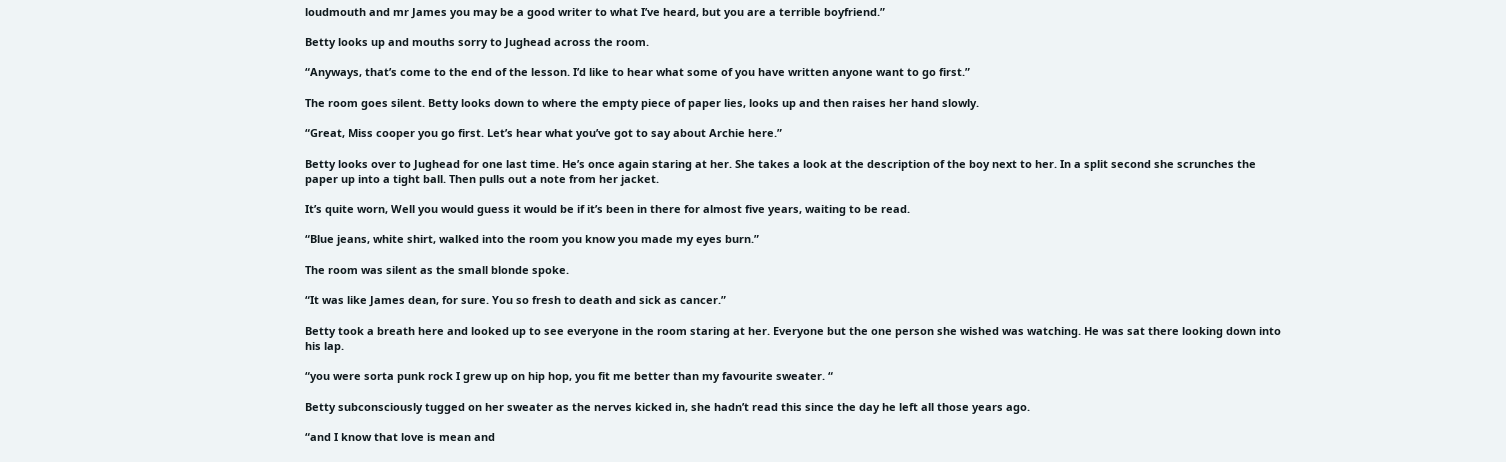loudmouth and mr James you may be a good writer to what I’ve heard, but you are a terrible boyfriend.”

Betty looks up and mouths sorry to Jughead across the room.

“Anyways, that’s come to the end of the lesson. I’d like to hear what some of you have written anyone want to go first.”

The room goes silent. Betty looks down to where the empty piece of paper lies, looks up and then raises her hand slowly.

“Great, Miss cooper you go first. Let’s hear what you’ve got to say about Archie here.”

Betty looks over to Jughead for one last time. He’s once again staring at her. She takes a look at the description of the boy next to her. In a split second she scrunches the paper up into a tight ball. Then pulls out a note from her jacket.

It’s quite worn, Well you would guess it would be if it’s been in there for almost five years, waiting to be read.

“Blue jeans, white shirt, walked into the room you know you made my eyes burn.”

The room was silent as the small blonde spoke.

“It was like James dean, for sure. You so fresh to death and sick as cancer.”

Betty took a breath here and looked up to see everyone in the room staring at her. Everyone but the one person she wished was watching. He was sat there looking down into his lap.

“you were sorta punk rock I grew up on hip hop, you fit me better than my favourite sweater. “

Betty subconsciously tugged on her sweater as the nerves kicked in, she hadn’t read this since the day he left all those years ago.

“and I know that love is mean and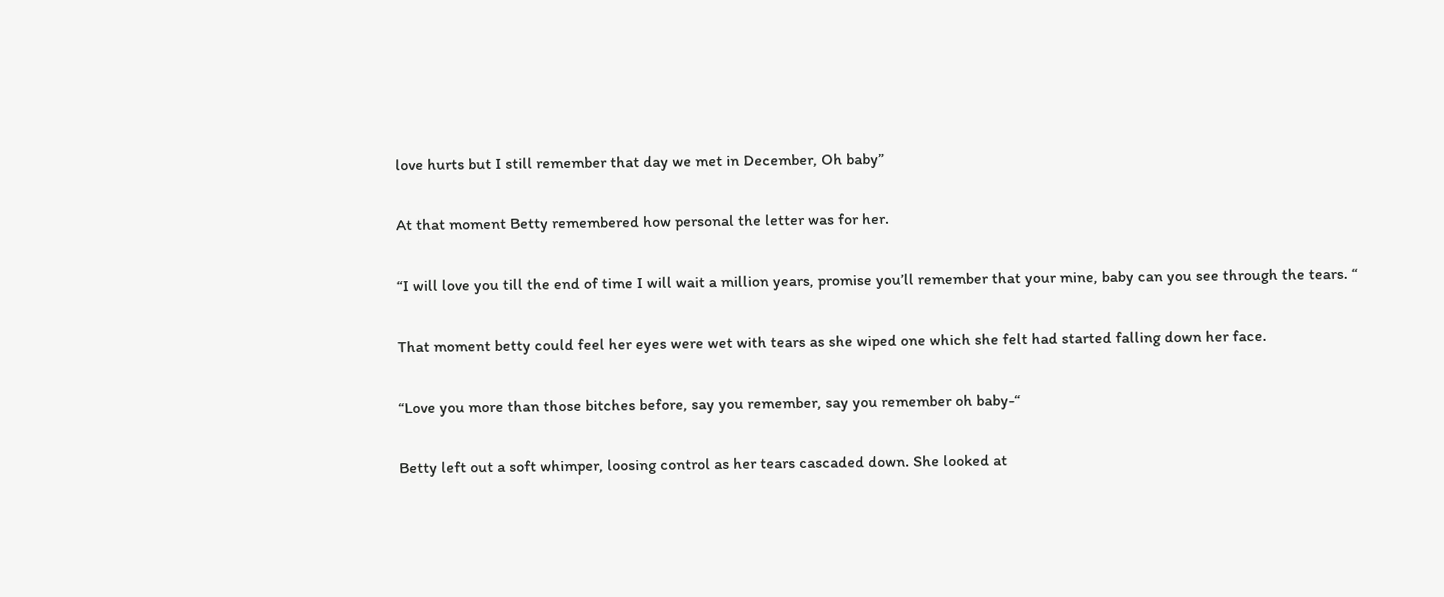love hurts but I still remember that day we met in December, Oh baby”

At that moment Betty remembered how personal the letter was for her.

“I will love you till the end of time I will wait a million years, promise you’ll remember that your mine, baby can you see through the tears. “

That moment betty could feel her eyes were wet with tears as she wiped one which she felt had started falling down her face.

“Love you more than those bitches before, say you remember, say you remember oh baby-“

Betty left out a soft whimper, loosing control as her tears cascaded down. She looked at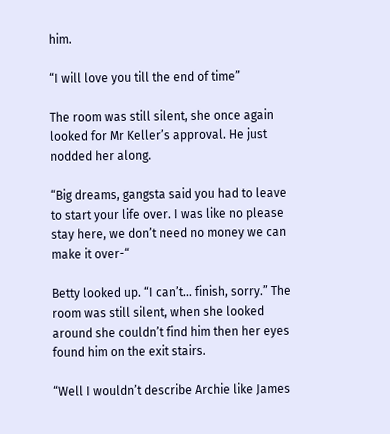him.

“I will love you till the end of time”

The room was still silent, she once again looked for Mr Keller’s approval. He just nodded her along.

“Big dreams, gangsta said you had to leave to start your life over. I was like no please stay here, we don’t need no money we can make it over-“

Betty looked up. “I can’t... finish, sorry.” The room was still silent, when she looked around she couldn’t find him then her eyes found him on the exit stairs.

“Well I wouldn’t describe Archie like James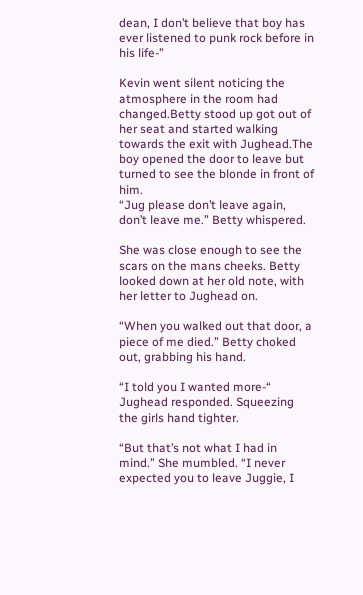dean, I don’t believe that boy has ever listened to punk rock before in his life-”

Kevin went silent noticing the atmosphere in the room had changed.Betty stood up got out of her seat and started walking towards the exit with Jughead.The boy opened the door to leave but turned to see the blonde in front of him.
“Jug please don’t leave again, don’t leave me.” Betty whispered.

She was close enough to see the scars on the mans cheeks. Betty looked down at her old note, with her letter to Jughead on.

“When you walked out that door, a piece of me died.” Betty choked out, grabbing his hand.

“I told you I wanted more-“ Jughead responded. Squeezing the girls hand tighter.

“But that’s not what I had in mind.” She mumbled. “I never expected you to leave Juggie, I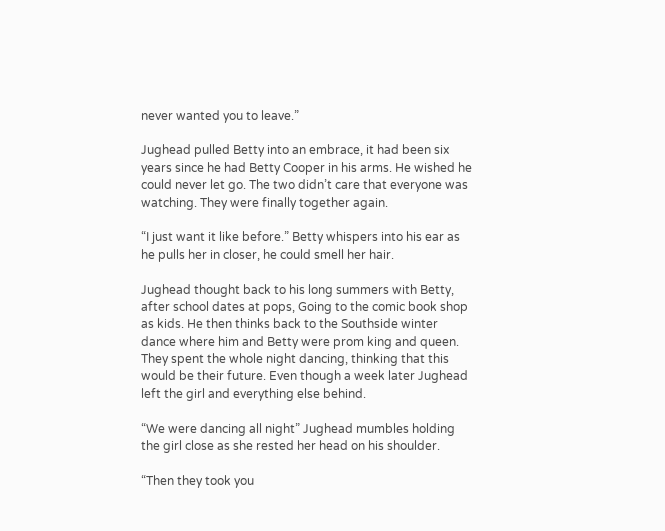never wanted you to leave.”

Jughead pulled Betty into an embrace, it had been six years since he had Betty Cooper in his arms. He wished he could never let go. The two didn’t care that everyone was watching. They were finally together again.

“I just want it like before.” Betty whispers into his ear as he pulls her in closer, he could smell her hair.

Jughead thought back to his long summers with Betty, after school dates at pops, Going to the comic book shop as kids. He then thinks back to the Southside winter dance where him and Betty were prom king and queen. They spent the whole night dancing, thinking that this would be their future. Even though a week later Jughead left the girl and everything else behind.

“We were dancing all night” Jughead mumbles holding the girl close as she rested her head on his shoulder.

“Then they took you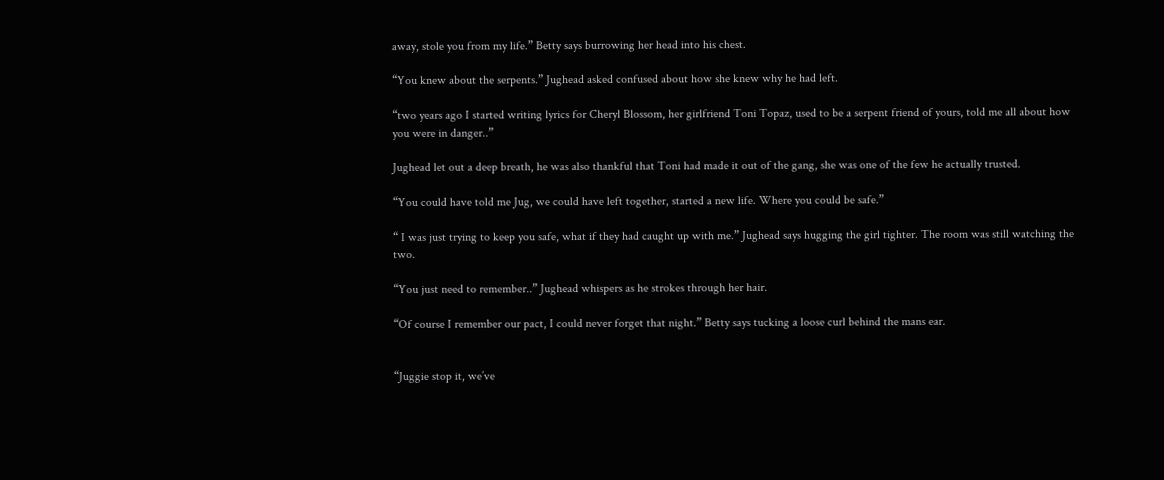away, stole you from my life.” Betty says burrowing her head into his chest.

“You knew about the serpents.” Jughead asked confused about how she knew why he had left.

“two years ago I started writing lyrics for Cheryl Blossom, her girlfriend Toni Topaz, used to be a serpent friend of yours, told me all about how you were in danger..”

Jughead let out a deep breath, he was also thankful that Toni had made it out of the gang, she was one of the few he actually trusted.

“You could have told me Jug, we could have left together, started a new life. Where you could be safe.”

“ I was just trying to keep you safe, what if they had caught up with me.” Jughead says hugging the girl tighter. The room was still watching the two.

“You just need to remember..” Jughead whispers as he strokes through her hair.

“Of course I remember our pact, I could never forget that night.” Betty says tucking a loose curl behind the mans ear.


“Juggie stop it, we’ve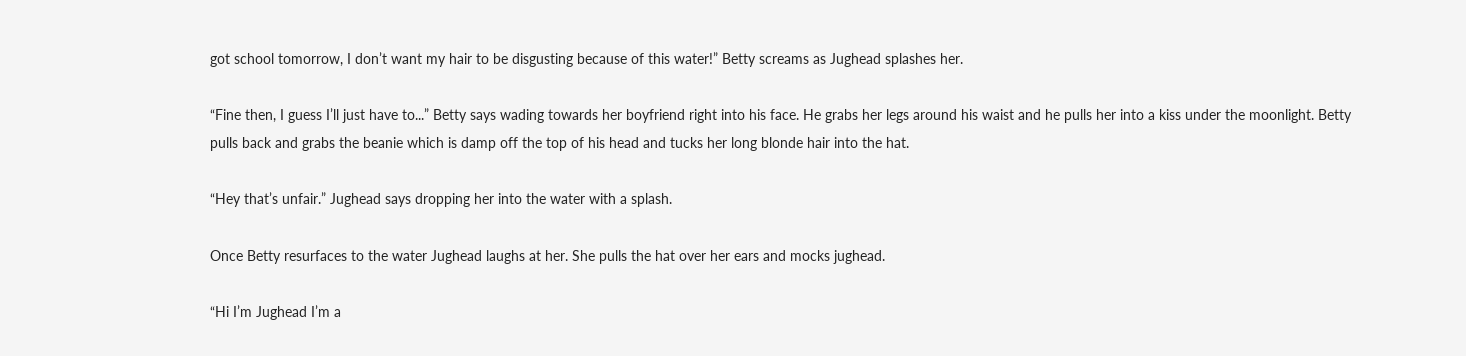got school tomorrow, I don’t want my hair to be disgusting because of this water!” Betty screams as Jughead splashes her.

“Fine then, I guess I’ll just have to...” Betty says wading towards her boyfriend right into his face. He grabs her legs around his waist and he pulls her into a kiss under the moonlight. Betty pulls back and grabs the beanie which is damp off the top of his head and tucks her long blonde hair into the hat.

“Hey that’s unfair.” Jughead says dropping her into the water with a splash.

Once Betty resurfaces to the water Jughead laughs at her. She pulls the hat over her ears and mocks jughead.

“Hi I’m Jughead I’m a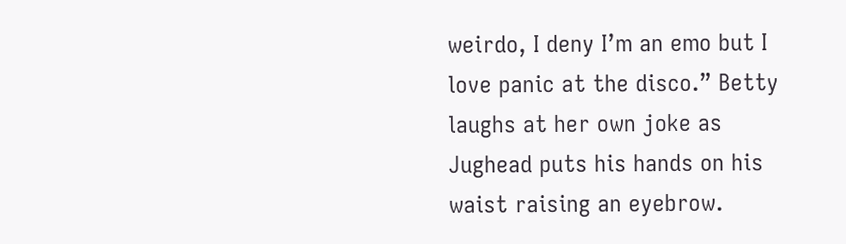weirdo, I deny I’m an emo but I love panic at the disco.” Betty laughs at her own joke as Jughead puts his hands on his waist raising an eyebrow.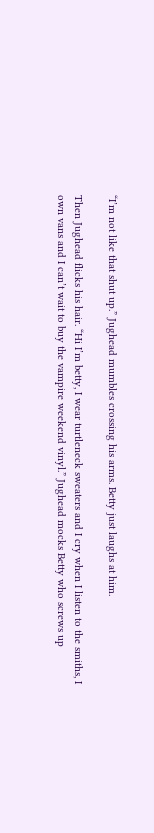“I’m not like that shut up.” Jughead mumbles crossing his arms. Betty just laughs at him.

Then Jughead flicks his hair. “Hi I’m betty, I wear turtleneck sweaters and I cry when I listen to the smiths, I own vans and I can’t wait to buy the vampire weekend vinyl.” Jughead mocks Betty who screws up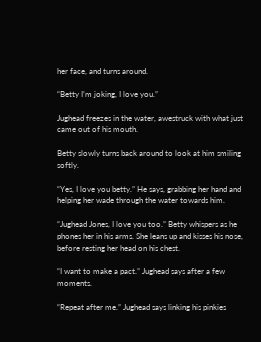her face, and turns around.

“Betty I’m joking, I love you.”

Jughead freezes in the water, awestruck with what just came out of his mouth.

Betty slowly turns back around to look at him smiling softly.

“Yes, I love you betty.” He says, grabbing her hand and helping her wade through the water towards him.

“Jughead Jones, I love you too.” Betty whispers as he phones her in his arms. She leans up and kisses his nose, before resting her head on his chest.

“I want to make a pact.” Jughead says after a few moments.

“Repeat after me.” Jughead says linking his pinkies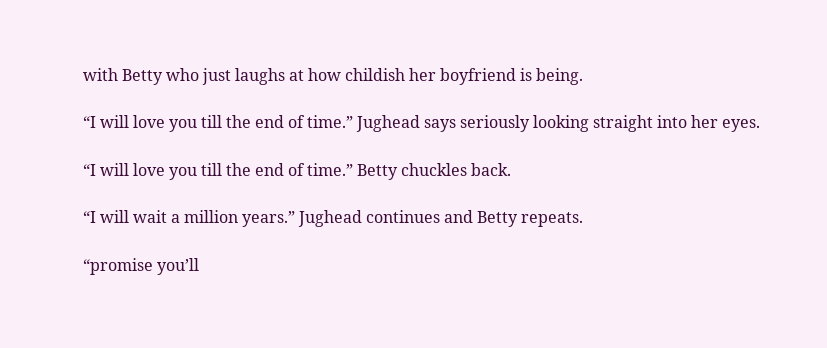with Betty who just laughs at how childish her boyfriend is being.

“I will love you till the end of time.” Jughead says seriously looking straight into her eyes.

“I will love you till the end of time.” Betty chuckles back.

“I will wait a million years.” Jughead continues and Betty repeats.

“promise you’ll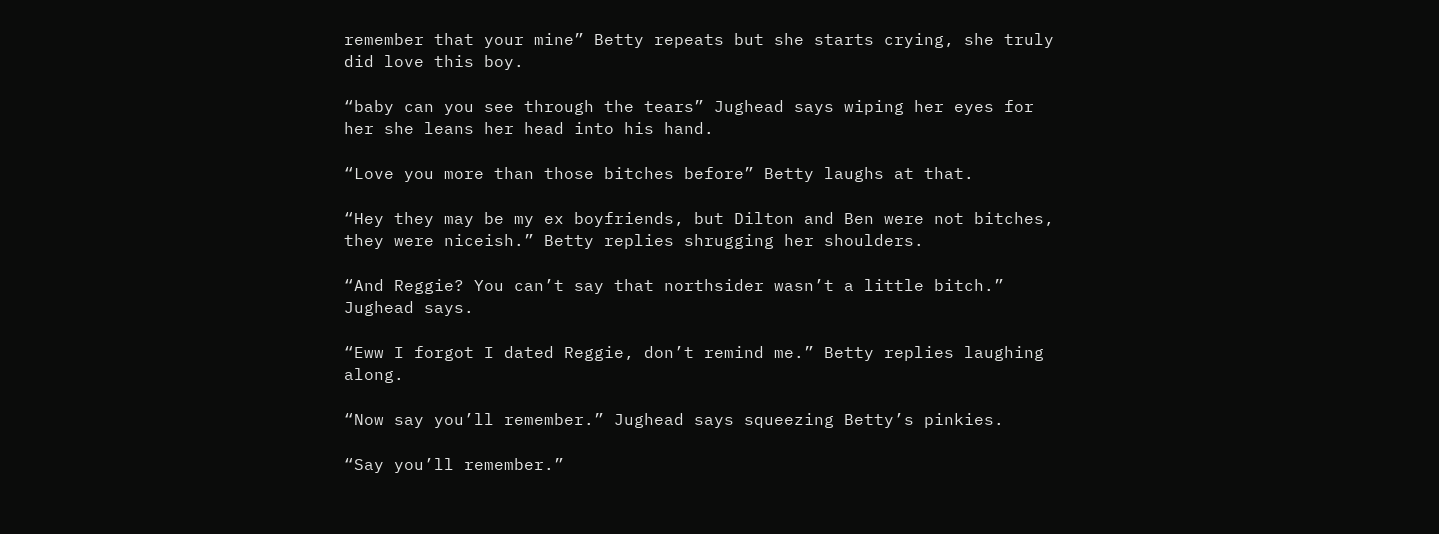remember that your mine” Betty repeats but she starts crying, she truly did love this boy.

“baby can you see through the tears” Jughead says wiping her eyes for her she leans her head into his hand.

“Love you more than those bitches before” Betty laughs at that.

“Hey they may be my ex boyfriends, but Dilton and Ben were not bitches, they were niceish.” Betty replies shrugging her shoulders.

“And Reggie? You can’t say that northsider wasn’t a little bitch.” Jughead says.

“Eww I forgot I dated Reggie, don’t remind me.” Betty replies laughing along.

“Now say you’ll remember.” Jughead says squeezing Betty’s pinkies.

“Say you’ll remember.”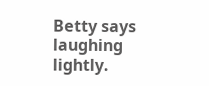Betty says laughing lightly.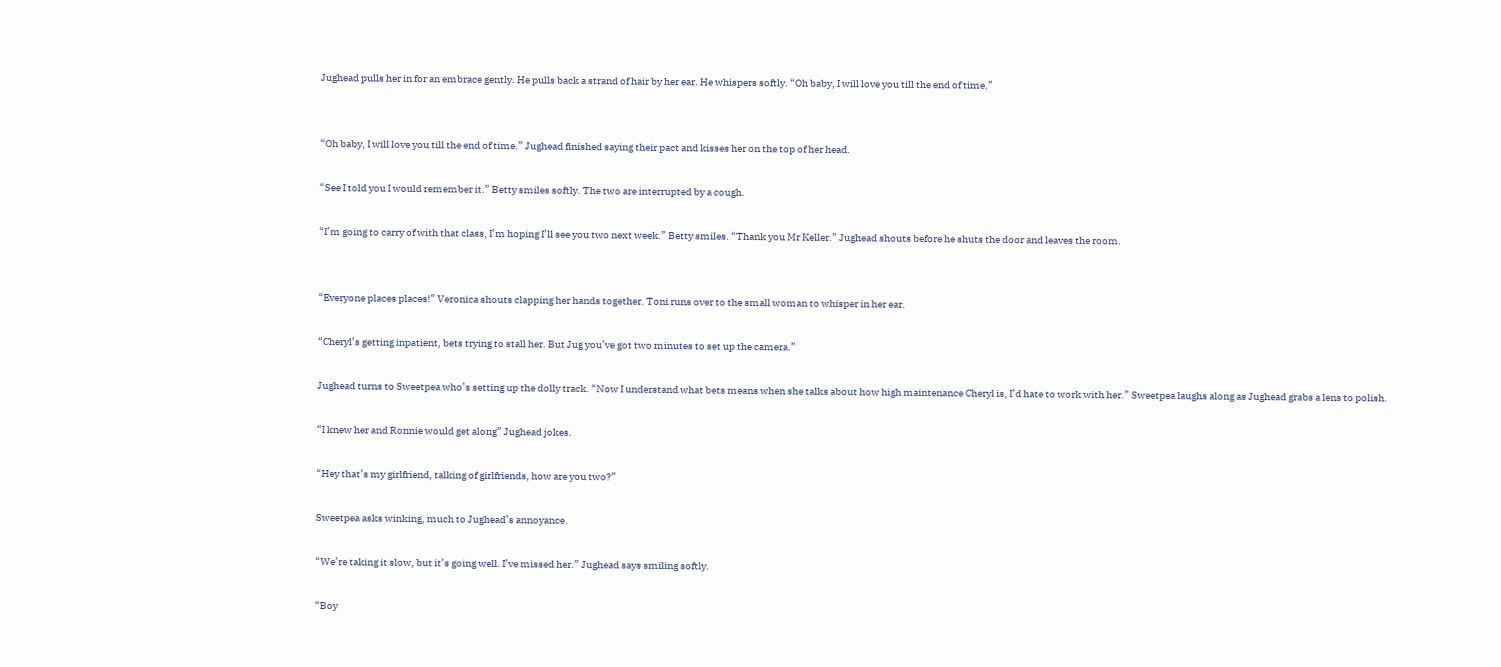Jughead pulls her in for an embrace gently. He pulls back a strand of hair by her ear. He whispers softly. “Oh baby, I will love you till the end of time.”


“Oh baby, I will love you till the end of time.” Jughead finished saying their pact and kisses her on the top of her head.

“See I told you I would remember it.” Betty smiles softly. The two are interrupted by a cough.

“I’m going to carry of with that class, I’m hoping I’ll see you two next week.” Betty smiles. “Thank you Mr Keller.” Jughead shouts before he shuts the door and leaves the room.


“Everyone places places!” Veronica shouts clapping her hands together. Toni runs over to the small woman to whisper in her ear.

“Cheryl’s getting inpatient, bets trying to stall her. But Jug you’ve got two minutes to set up the camera.”

Jughead turns to Sweetpea who’s setting up the dolly track. “Now I understand what bets means when she talks about how high maintenance Cheryl is, I’d hate to work with her.” Sweetpea laughs along as Jughead grabs a lens to polish.

“I knew her and Ronnie would get along” Jughead jokes.

“Hey that’s my girlfriend, talking of girlfriends, how are you two?”

Sweetpea asks winking, much to Jughead’s annoyance.

“We’re taking it slow, but it’s going well. I’ve missed her.” Jughead says smiling softly.

“Boy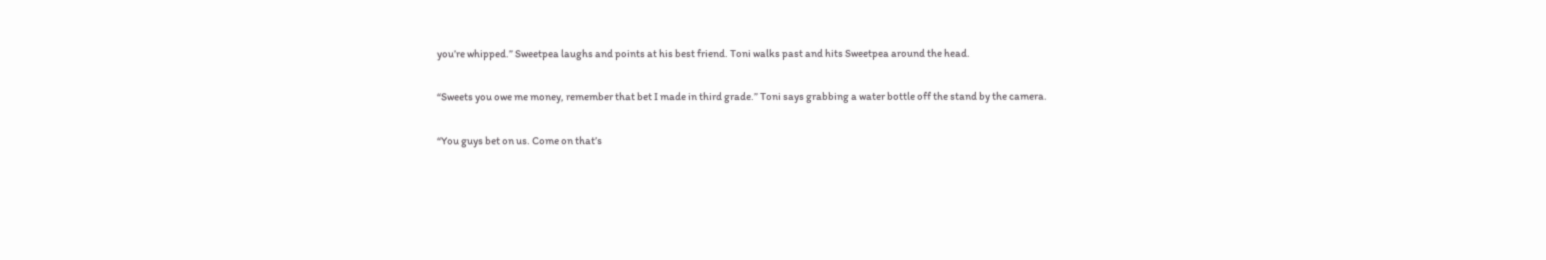you’re whipped.” Sweetpea laughs and points at his best friend. Toni walks past and hits Sweetpea around the head.

“Sweets you owe me money, remember that bet I made in third grade.” Toni says grabbing a water bottle off the stand by the camera.

“You guys bet on us. Come on that’s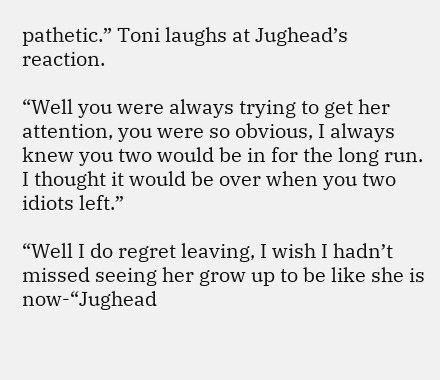pathetic.” Toni laughs at Jughead’s reaction.

“Well you were always trying to get her attention, you were so obvious, I always knew you two would be in for the long run. I thought it would be over when you two idiots left.”

“Well I do regret leaving, I wish I hadn’t missed seeing her grow up to be like she is now-“Jughead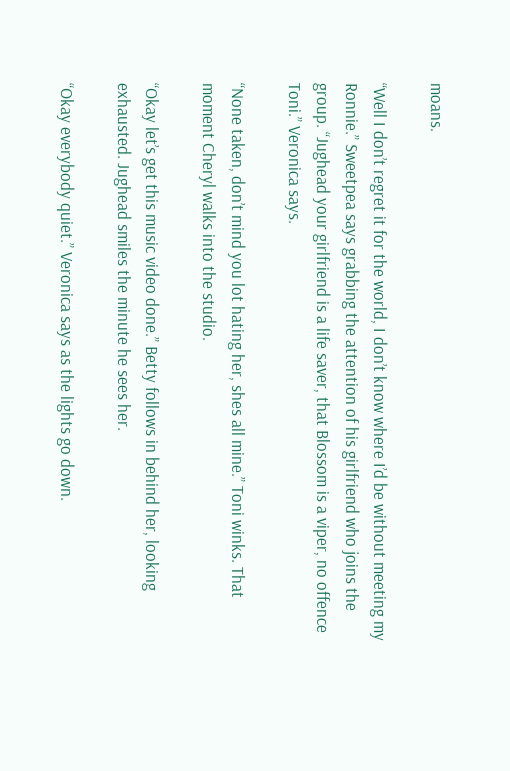moans.

“Well I don’t regret it for the world, I don’t know where I’d be without meeting my Ronnie.” Sweetpea says grabbing the attention of his girlfriend who joins the group. “Jughead your girlfriend is a life saver, that Blossom is a viper, no offence Toni.” Veronica says.

“None taken, don’t mind you lot hating her, shes all mine.” Toni winks. That moment Cheryl walks into the studio.

“Okay let’s get this music video done.” Betty follows in behind her, looking exhausted. Jughead smiles the minute he sees her.

“Okay everybody quiet.” Veronica says as the lights go down.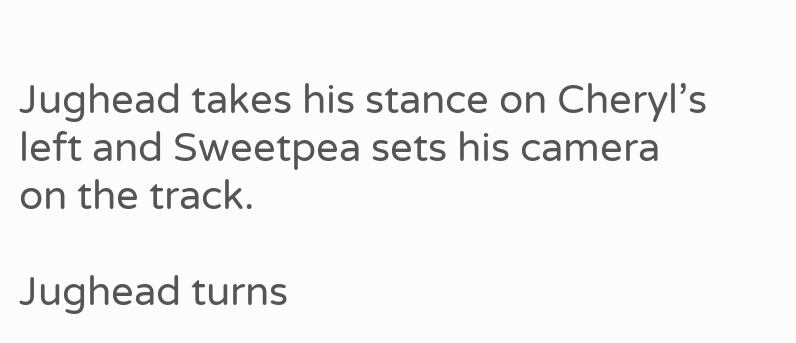Jughead takes his stance on Cheryl’s left and Sweetpea sets his camera on the track.

Jughead turns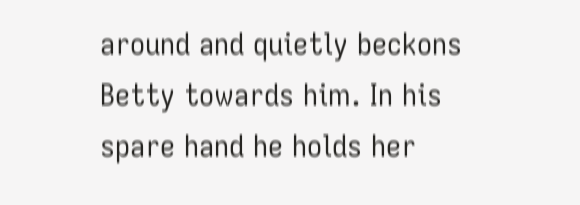around and quietly beckons Betty towards him. In his spare hand he holds her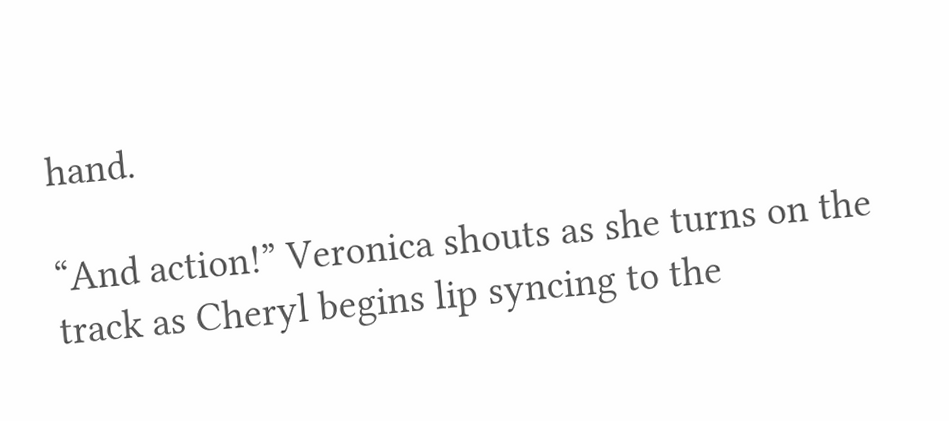hand.

“And action!” Veronica shouts as she turns on the track as Cheryl begins lip syncing to the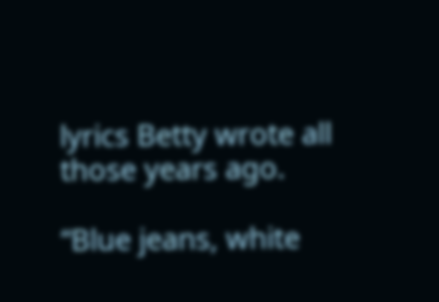lyrics Betty wrote all those years ago.

“Blue jeans, white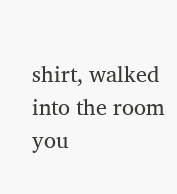shirt, walked into the room you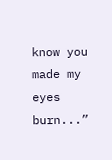know you made my eyes burn...”